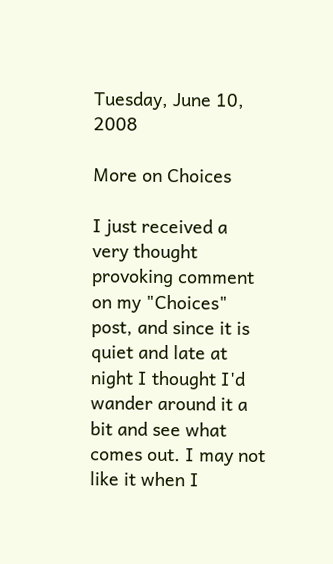Tuesday, June 10, 2008

More on Choices

I just received a very thought provoking comment on my "Choices" post, and since it is quiet and late at night I thought I'd wander around it a bit and see what comes out. I may not like it when I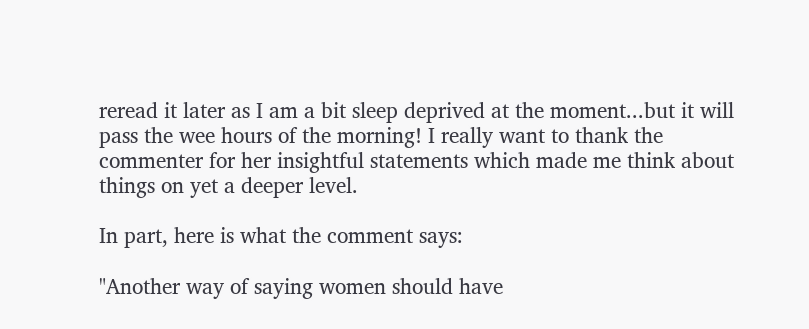reread it later as I am a bit sleep deprived at the moment...but it will pass the wee hours of the morning! I really want to thank the commenter for her insightful statements which made me think about things on yet a deeper level.

In part, here is what the comment says:

"Another way of saying women should have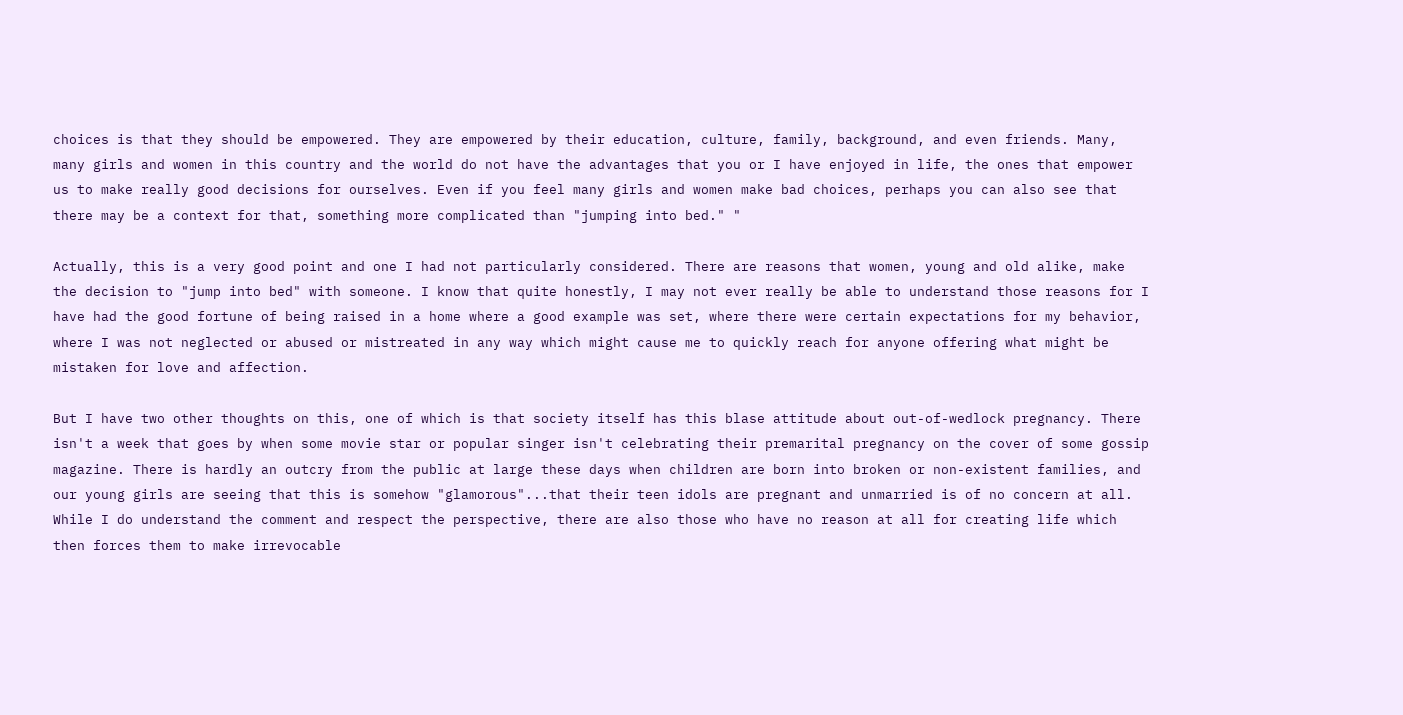choices is that they should be empowered. They are empowered by their education, culture, family, background, and even friends. Many, many girls and women in this country and the world do not have the advantages that you or I have enjoyed in life, the ones that empower us to make really good decisions for ourselves. Even if you feel many girls and women make bad choices, perhaps you can also see that there may be a context for that, something more complicated than "jumping into bed." "

Actually, this is a very good point and one I had not particularly considered. There are reasons that women, young and old alike, make the decision to "jump into bed" with someone. I know that quite honestly, I may not ever really be able to understand those reasons for I have had the good fortune of being raised in a home where a good example was set, where there were certain expectations for my behavior, where I was not neglected or abused or mistreated in any way which might cause me to quickly reach for anyone offering what might be mistaken for love and affection.

But I have two other thoughts on this, one of which is that society itself has this blase attitude about out-of-wedlock pregnancy. There isn't a week that goes by when some movie star or popular singer isn't celebrating their premarital pregnancy on the cover of some gossip magazine. There is hardly an outcry from the public at large these days when children are born into broken or non-existent families, and our young girls are seeing that this is somehow "glamorous"...that their teen idols are pregnant and unmarried is of no concern at all. While I do understand the comment and respect the perspective, there are also those who have no reason at all for creating life which then forces them to make irrevocable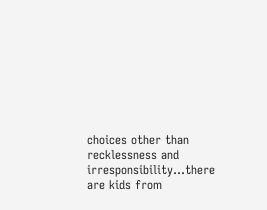choices other than recklessness and irresponsibility...there are kids from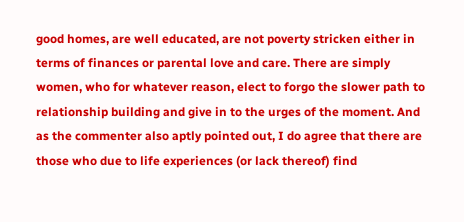good homes, are well educated, are not poverty stricken either in terms of finances or parental love and care. There are simply women, who for whatever reason, elect to forgo the slower path to relationship building and give in to the urges of the moment. And as the commenter also aptly pointed out, I do agree that there are those who due to life experiences (or lack thereof) find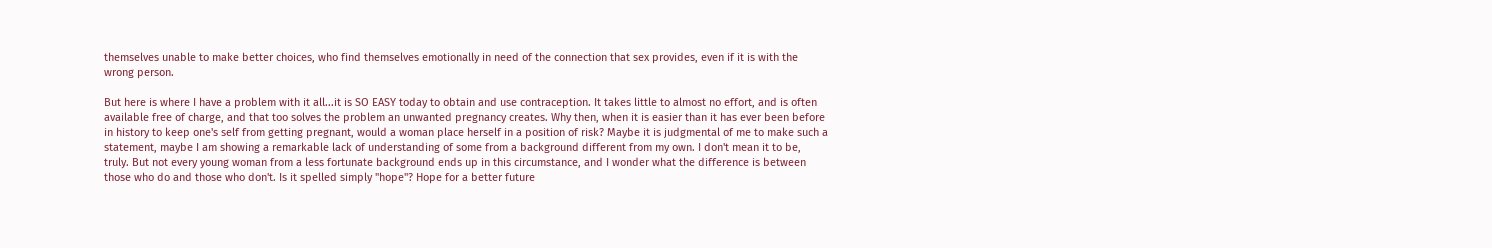themselves unable to make better choices, who find themselves emotionally in need of the connection that sex provides, even if it is with the wrong person.

But here is where I have a problem with it all...it is SO EASY today to obtain and use contraception. It takes little to almost no effort, and is often available free of charge, and that too solves the problem an unwanted pregnancy creates. Why then, when it is easier than it has ever been before in history to keep one's self from getting pregnant, would a woman place herself in a position of risk? Maybe it is judgmental of me to make such a statement, maybe I am showing a remarkable lack of understanding of some from a background different from my own. I don't mean it to be, truly. But not every young woman from a less fortunate background ends up in this circumstance, and I wonder what the difference is between those who do and those who don't. Is it spelled simply "hope"? Hope for a better future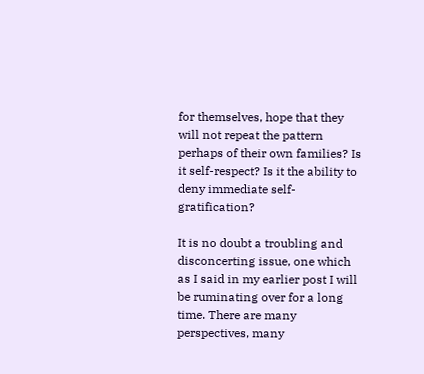for themselves, hope that they will not repeat the pattern perhaps of their own families? Is it self-respect? Is it the ability to deny immediate self-gratification?

It is no doubt a troubling and disconcerting issue, one which as I said in my earlier post I will be ruminating over for a long time. There are many perspectives, many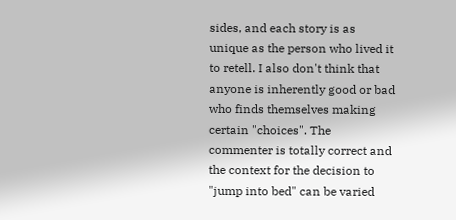sides, and each story is as unique as the person who lived it to retell. I also don't think that anyone is inherently good or bad who finds themselves making certain "choices". The commenter is totally correct and the context for the decision to "jump into bed" can be varied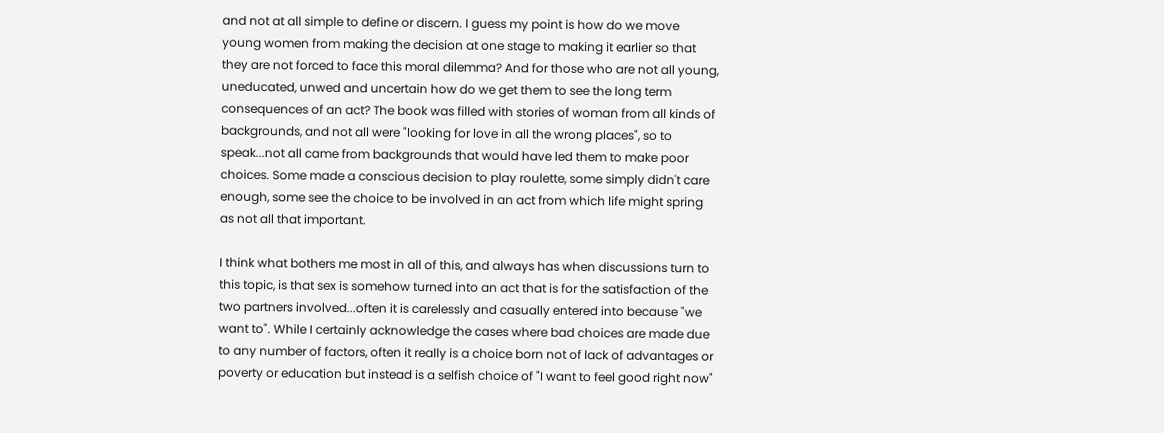and not at all simple to define or discern. I guess my point is how do we move young women from making the decision at one stage to making it earlier so that they are not forced to face this moral dilemma? And for those who are not all young, uneducated, unwed and uncertain how do we get them to see the long term consequences of an act? The book was filled with stories of woman from all kinds of backgrounds, and not all were "looking for love in all the wrong places", so to speak...not all came from backgrounds that would have led them to make poor choices. Some made a conscious decision to play roulette, some simply didn't care enough, some see the choice to be involved in an act from which life might spring as not all that important.

I think what bothers me most in all of this, and always has when discussions turn to this topic, is that sex is somehow turned into an act that is for the satisfaction of the two partners involved...often it is carelessly and casually entered into because "we want to". While I certainly acknowledge the cases where bad choices are made due to any number of factors, often it really is a choice born not of lack of advantages or poverty or education but instead is a selfish choice of "I want to feel good right now"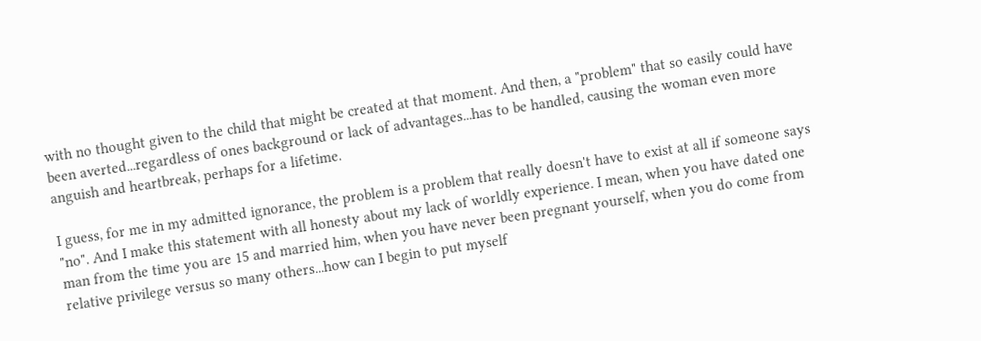with no thought given to the child that might be created at that moment. And then, a "problem" that so easily could have been averted...regardless of ones background or lack of advantages...has to be handled, causing the woman even more anguish and heartbreak, perhaps for a lifetime.

I guess, for me in my admitted ignorance, the problem is a problem that really doesn't have to exist at all if someone says "no". And I make this statement with all honesty about my lack of worldly experience. I mean, when you have dated one man from the time you are 15 and married him, when you have never been pregnant yourself, when you do come from relative privilege versus so many others...how can I begin to put myself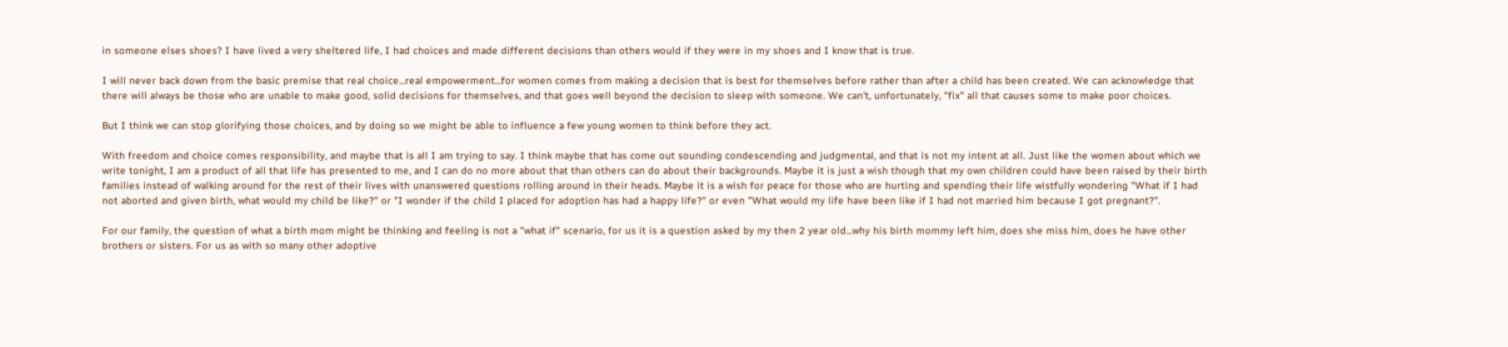in someone elses shoes? I have lived a very sheltered life, I had choices and made different decisions than others would if they were in my shoes and I know that is true.

I will never back down from the basic premise that real choice...real empowerment...for women comes from making a decision that is best for themselves before rather than after a child has been created. We can acknowledge that there will always be those who are unable to make good, solid decisions for themselves, and that goes well beyond the decision to sleep with someone. We can't, unfortunately, "fix" all that causes some to make poor choices.

But I think we can stop glorifying those choices, and by doing so we might be able to influence a few young women to think before they act.

With freedom and choice comes responsibility, and maybe that is all I am trying to say. I think maybe that has come out sounding condescending and judgmental, and that is not my intent at all. Just like the women about which we write tonight, I am a product of all that life has presented to me, and I can do no more about that than others can do about their backgrounds. Maybe it is just a wish though that my own children could have been raised by their birth families instead of walking around for the rest of their lives with unanswered questions rolling around in their heads. Maybe it is a wish for peace for those who are hurting and spending their life wistfully wondering "What if I had not aborted and given birth, what would my child be like?" or "I wonder if the child I placed for adoption has had a happy life?" or even "What would my life have been like if I had not married him because I got pregnant?".

For our family, the question of what a birth mom might be thinking and feeling is not a "what if" scenario, for us it is a question asked by my then 2 year old...why his birth mommy left him, does she miss him, does he have other brothers or sisters. For us as with so many other adoptive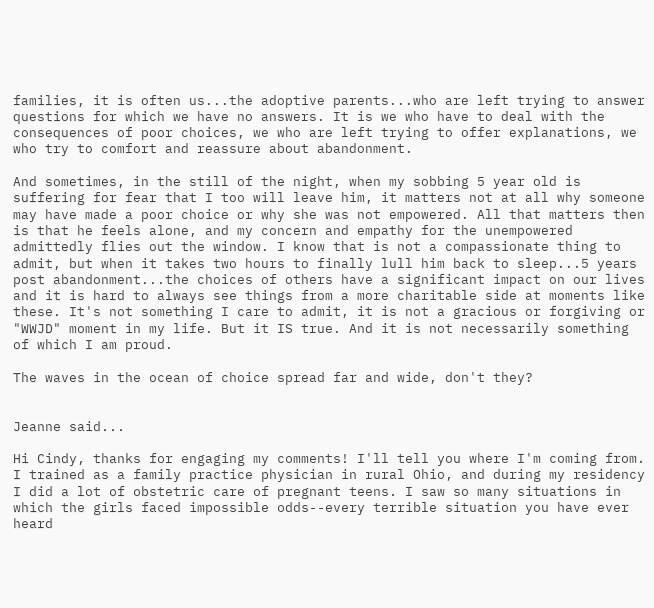families, it is often us...the adoptive parents...who are left trying to answer questions for which we have no answers. It is we who have to deal with the consequences of poor choices, we who are left trying to offer explanations, we who try to comfort and reassure about abandonment.

And sometimes, in the still of the night, when my sobbing 5 year old is suffering for fear that I too will leave him, it matters not at all why someone may have made a poor choice or why she was not empowered. All that matters then is that he feels alone, and my concern and empathy for the unempowered admittedly flies out the window. I know that is not a compassionate thing to admit, but when it takes two hours to finally lull him back to sleep...5 years post abandonment...the choices of others have a significant impact on our lives and it is hard to always see things from a more charitable side at moments like these. It's not something I care to admit, it is not a gracious or forgiving or "WWJD" moment in my life. But it IS true. And it is not necessarily something of which I am proud.

The waves in the ocean of choice spread far and wide, don't they?


Jeanne said...

Hi Cindy, thanks for engaging my comments! I'll tell you where I'm coming from. I trained as a family practice physician in rural Ohio, and during my residency I did a lot of obstetric care of pregnant teens. I saw so many situations in which the girls faced impossible odds--every terrible situation you have ever heard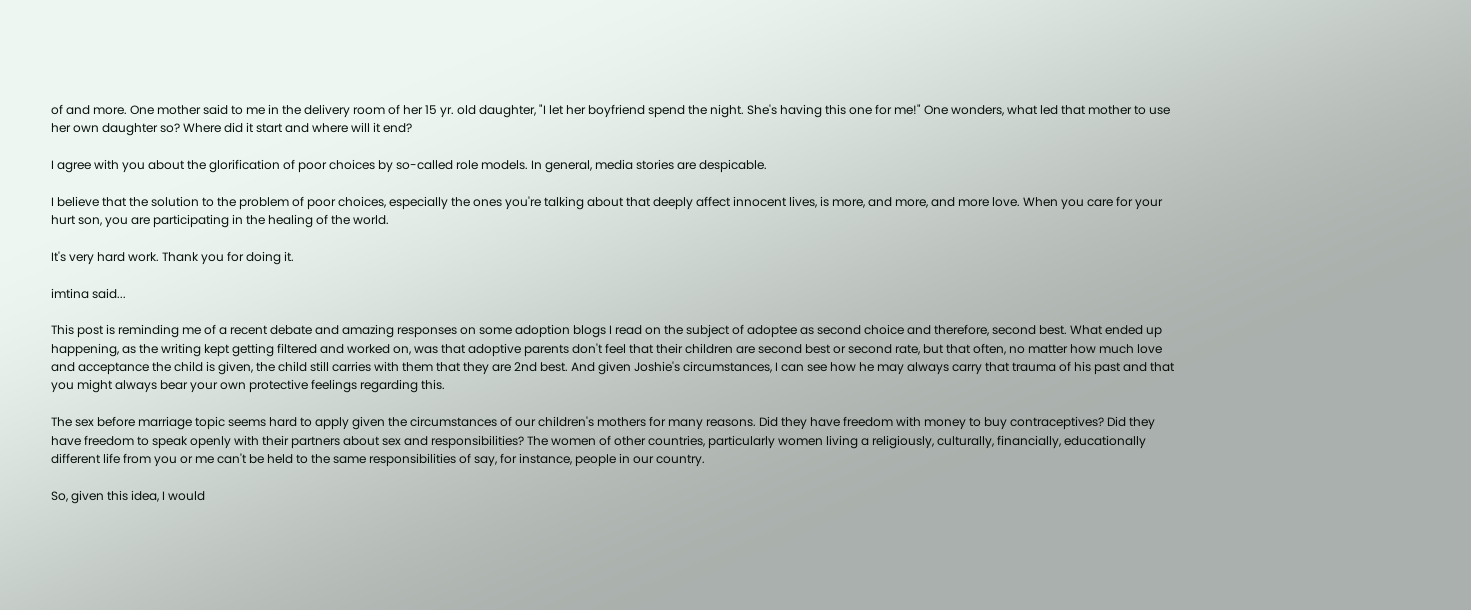of and more. One mother said to me in the delivery room of her 15 yr. old daughter, "I let her boyfriend spend the night. She's having this one for me!" One wonders, what led that mother to use her own daughter so? Where did it start and where will it end?

I agree with you about the glorification of poor choices by so-called role models. In general, media stories are despicable.

I believe that the solution to the problem of poor choices, especially the ones you're talking about that deeply affect innocent lives, is more, and more, and more love. When you care for your hurt son, you are participating in the healing of the world.

It's very hard work. Thank you for doing it.

imtina said...

This post is reminding me of a recent debate and amazing responses on some adoption blogs I read on the subject of adoptee as second choice and therefore, second best. What ended up happening, as the writing kept getting filtered and worked on, was that adoptive parents don't feel that their children are second best or second rate, but that often, no matter how much love and acceptance the child is given, the child still carries with them that they are 2nd best. And given Joshie's circumstances, I can see how he may always carry that trauma of his past and that you might always bear your own protective feelings regarding this.

The sex before marriage topic seems hard to apply given the circumstances of our children's mothers for many reasons. Did they have freedom with money to buy contraceptives? Did they have freedom to speak openly with their partners about sex and responsibilities? The women of other countries, particularly women living a religiously, culturally, financially, educationally different life from you or me can't be held to the same responsibilities of say, for instance, people in our country.

So, given this idea, I would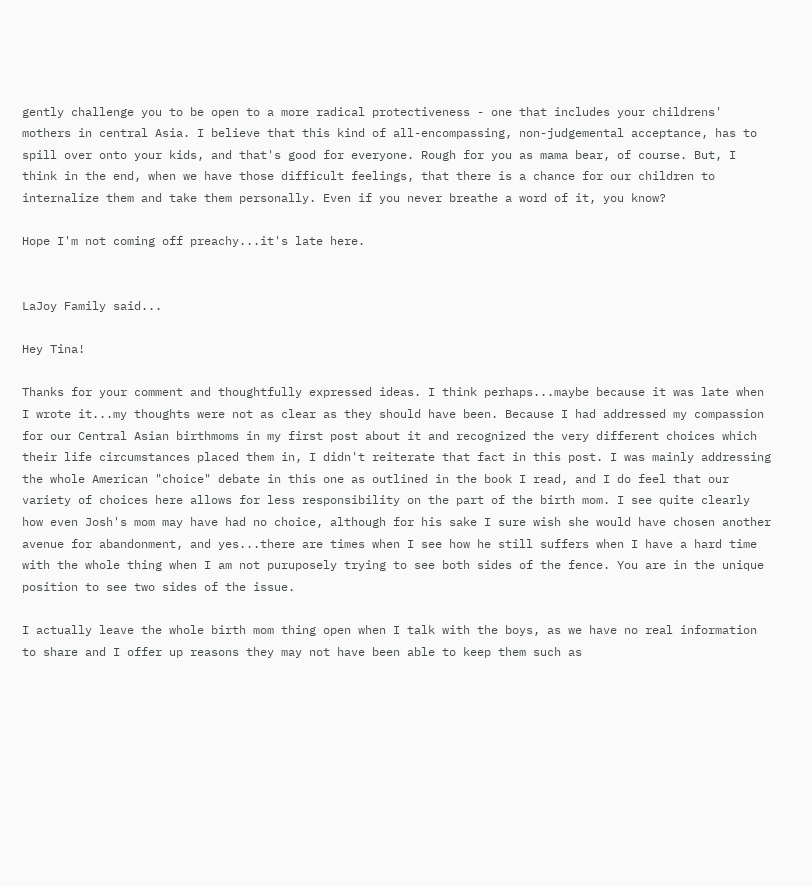gently challenge you to be open to a more radical protectiveness - one that includes your childrens' mothers in central Asia. I believe that this kind of all-encompassing, non-judgemental acceptance, has to spill over onto your kids, and that's good for everyone. Rough for you as mama bear, of course. But, I think in the end, when we have those difficult feelings, that there is a chance for our children to internalize them and take them personally. Even if you never breathe a word of it, you know?

Hope I'm not coming off preachy...it's late here.


LaJoy Family said...

Hey Tina!

Thanks for your comment and thoughtfully expressed ideas. I think perhaps...maybe because it was late when I wrote it...my thoughts were not as clear as they should have been. Because I had addressed my compassion for our Central Asian birthmoms in my first post about it and recognized the very different choices which their life circumstances placed them in, I didn't reiterate that fact in this post. I was mainly addressing the whole American "choice" debate in this one as outlined in the book I read, and I do feel that our variety of choices here allows for less responsibility on the part of the birth mom. I see quite clearly how even Josh's mom may have had no choice, although for his sake I sure wish she would have chosen another avenue for abandonment, and yes...there are times when I see how he still suffers when I have a hard time with the whole thing when I am not puruposely trying to see both sides of the fence. You are in the unique position to see two sides of the issue.

I actually leave the whole birth mom thing open when I talk with the boys, as we have no real information to share and I offer up reasons they may not have been able to keep them such as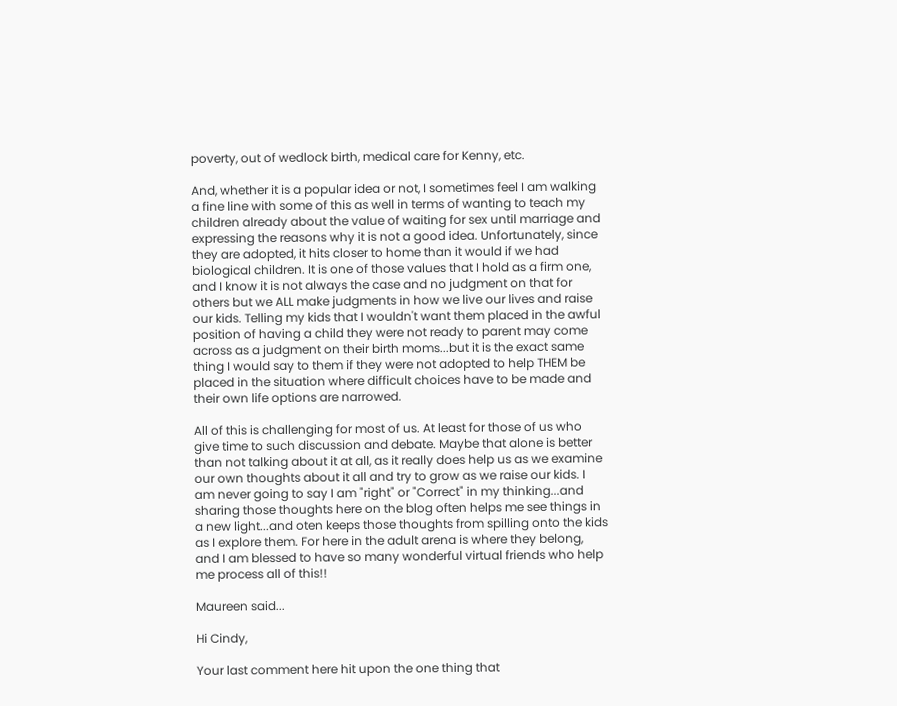poverty, out of wedlock birth, medical care for Kenny, etc.

And, whether it is a popular idea or not, I sometimes feel I am walking a fine line with some of this as well in terms of wanting to teach my children already about the value of waiting for sex until marriage and expressing the reasons why it is not a good idea. Unfortunately, since they are adopted, it hits closer to home than it would if we had biological children. It is one of those values that I hold as a firm one, and I know it is not always the case and no judgment on that for others but we ALL make judgments in how we live our lives and raise our kids. Telling my kids that I wouldn't want them placed in the awful position of having a child they were not ready to parent may come across as a judgment on their birth moms...but it is the exact same thing I would say to them if they were not adopted to help THEM be placed in the situation where difficult choices have to be made and their own life options are narrowed.

All of this is challenging for most of us. At least for those of us who give time to such discussion and debate. Maybe that alone is better than not talking about it at all, as it really does help us as we examine our own thoughts about it all and try to grow as we raise our kids. I am never going to say I am "right" or "Correct" in my thinking...and sharing those thoughts here on the blog often helps me see things in a new light...and oten keeps those thoughts from spilling onto the kids as I explore them. For here in the adult arena is where they belong, and I am blessed to have so many wonderful virtual friends who help me process all of this!!

Maureen said...

Hi Cindy,

Your last comment here hit upon the one thing that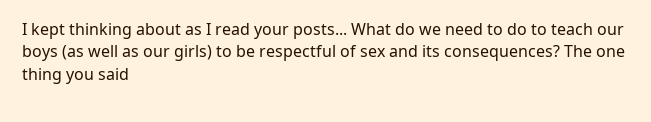I kept thinking about as I read your posts... What do we need to do to teach our boys (as well as our girls) to be respectful of sex and its consequences? The one thing you said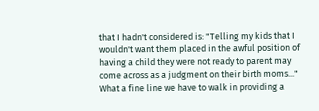that I hadn't considered is: "Telling my kids that I wouldn't want them placed in the awful position of having a child they were not ready to parent may come across as a judgment on their birth moms..." What a fine line we have to walk in providing a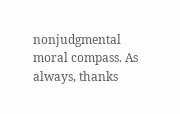nonjudgmental moral compass. As always, thanks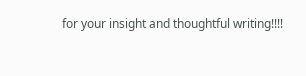for your insight and thoughtful writing!!!!